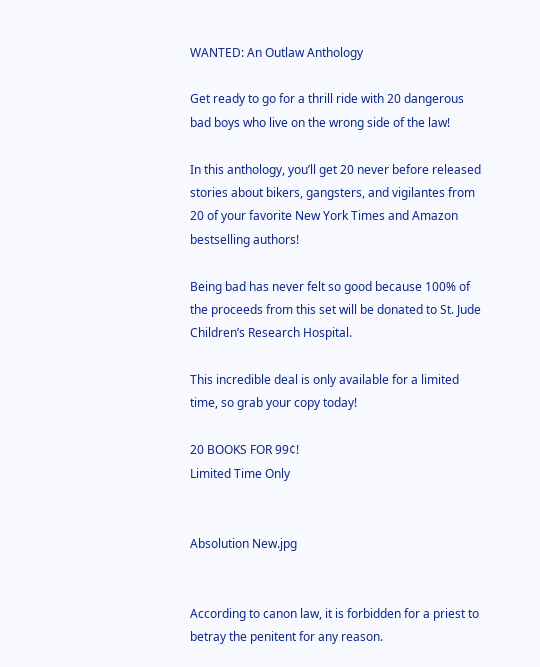WANTED: An Outlaw Anthology

Get ready to go for a thrill ride with 20 dangerous bad boys who live on the wrong side of the law!

In this anthology, you’ll get 20 never before released stories about bikers, gangsters, and vigilantes from 20 of your favorite New York Times and Amazon bestselling authors!

Being bad has never felt so good because 100% of the proceeds from this set will be donated to St. Jude Children’s Research Hospital.

This incredible deal is only available for a limited time, so grab your copy today!

20 BOOKS FOR 99¢!
Limited Time Only


Absolution New.jpg


According to canon law, it is forbidden for a priest to betray the penitent for any reason.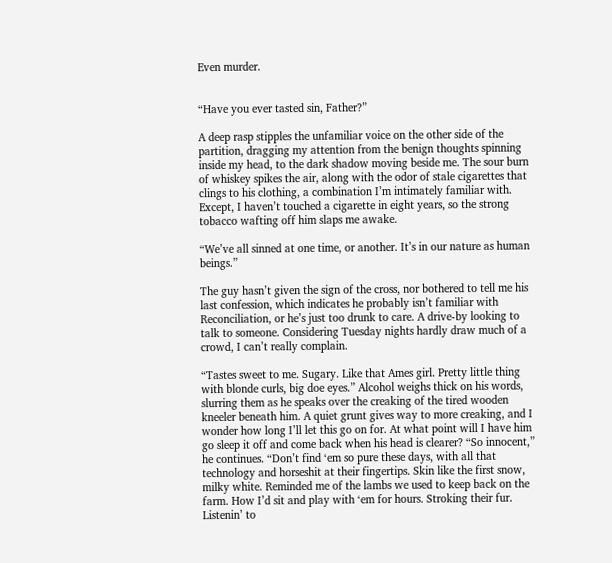Even murder.


“Have you ever tasted sin, Father?”

A deep rasp stipples the unfamiliar voice on the other side of the partition, dragging my attention from the benign thoughts spinning inside my head, to the dark shadow moving beside me. The sour burn of whiskey spikes the air, along with the odor of stale cigarettes that clings to his clothing, a combination I’m intimately familiar with. Except, I haven’t touched a cigarette in eight years, so the strong tobacco wafting off him slaps me awake.

“We’ve all sinned at one time, or another. It’s in our nature as human beings.”

The guy hasn’t given the sign of the cross, nor bothered to tell me his last confession, which indicates he probably isn’t familiar with Reconciliation, or he’s just too drunk to care. A drive-by looking to talk to someone. Considering Tuesday nights hardly draw much of a crowd, I can’t really complain.

“Tastes sweet to me. Sugary. Like that Ames girl. Pretty little thing with blonde curls, big doe eyes.” Alcohol weighs thick on his words, slurring them as he speaks over the creaking of the tired wooden kneeler beneath him. A quiet grunt gives way to more creaking, and I wonder how long I’ll let this go on for. At what point will I have him go sleep it off and come back when his head is clearer? “So innocent,” he continues. “Don’t find ‘em so pure these days, with all that technology and horseshit at their fingertips. Skin like the first snow, milky white. Reminded me of the lambs we used to keep back on the farm. How I’d sit and play with ‘em for hours. Stroking their fur. Listenin’ to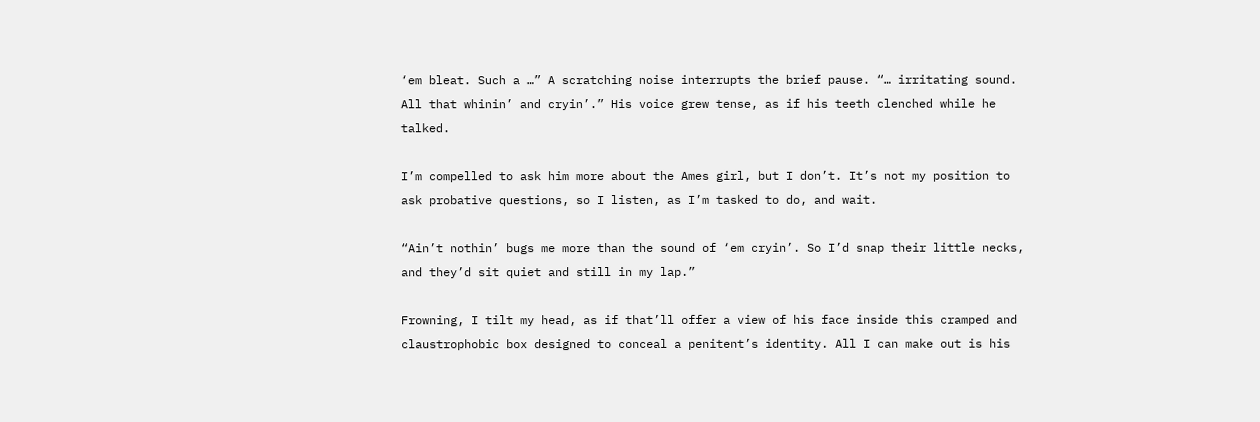‘em bleat. Such a …” A scratching noise interrupts the brief pause. “… irritating sound. All that whinin’ and cryin’.” His voice grew tense, as if his teeth clenched while he talked.

I’m compelled to ask him more about the Ames girl, but I don’t. It’s not my position to ask probative questions, so I listen, as I’m tasked to do, and wait.

“Ain’t nothin’ bugs me more than the sound of ‘em cryin’. So I’d snap their little necks, and they’d sit quiet and still in my lap.”

Frowning, I tilt my head, as if that’ll offer a view of his face inside this cramped and claustrophobic box designed to conceal a penitent’s identity. All I can make out is his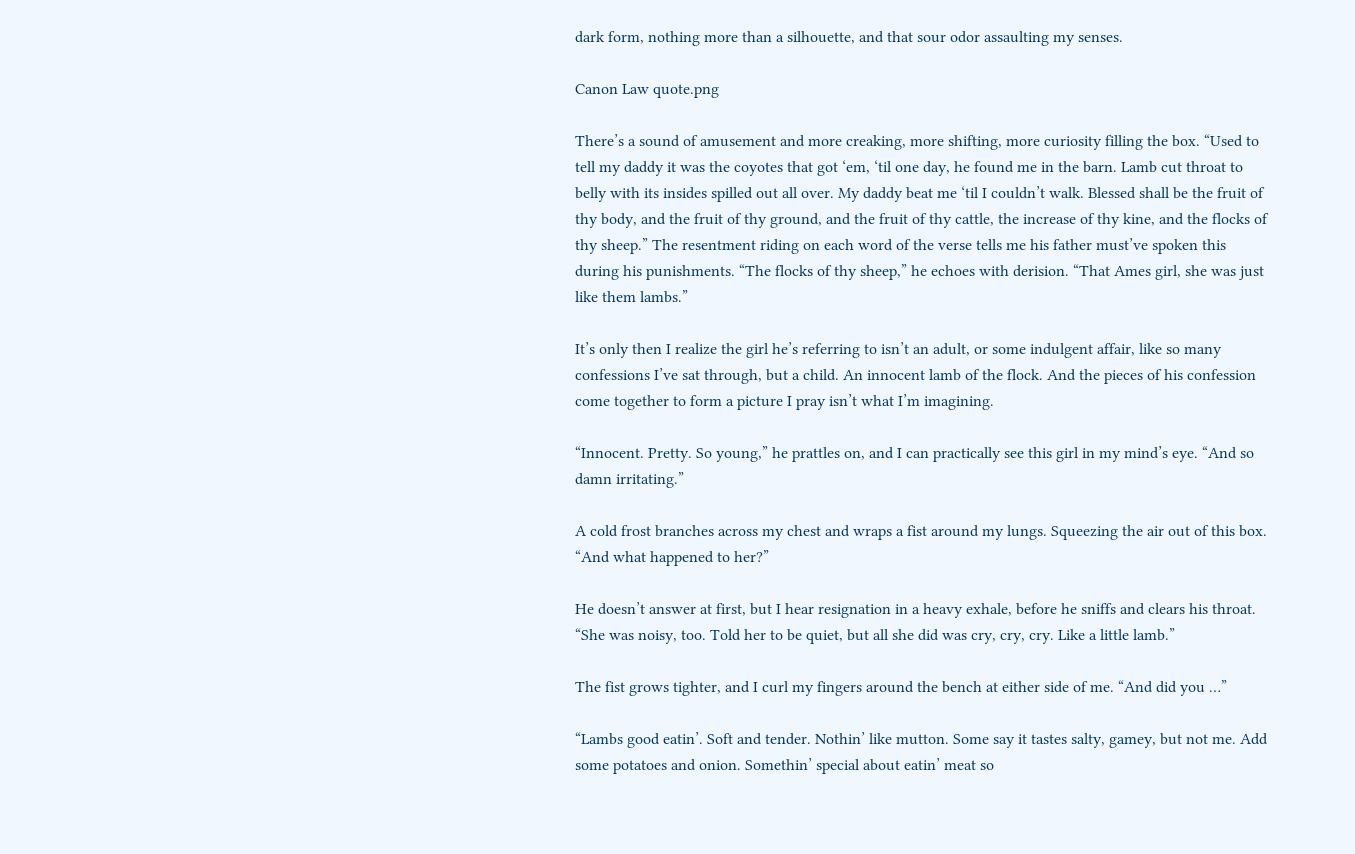dark form, nothing more than a silhouette, and that sour odor assaulting my senses.

Canon Law quote.png

There’s a sound of amusement and more creaking, more shifting, more curiosity filling the box. “Used to tell my daddy it was the coyotes that got ‘em, ‘til one day, he found me in the barn. Lamb cut throat to belly with its insides spilled out all over. My daddy beat me ‘til I couldn’t walk. Blessed shall be the fruit of thy body, and the fruit of thy ground, and the fruit of thy cattle, the increase of thy kine, and the flocks of thy sheep.” The resentment riding on each word of the verse tells me his father must’ve spoken this during his punishments. “The flocks of thy sheep,” he echoes with derision. “That Ames girl, she was just like them lambs.”

It’s only then I realize the girl he’s referring to isn’t an adult, or some indulgent affair, like so many confessions I’ve sat through, but a child. An innocent lamb of the flock. And the pieces of his confession come together to form a picture I pray isn’t what I’m imagining.

“Innocent. Pretty. So young,” he prattles on, and I can practically see this girl in my mind’s eye. “And so damn irritating.”

A cold frost branches across my chest and wraps a fist around my lungs. Squeezing the air out of this box. “And what happened to her?”

He doesn’t answer at first, but I hear resignation in a heavy exhale, before he sniffs and clears his throat. “She was noisy, too. Told her to be quiet, but all she did was cry, cry, cry. Like a little lamb.”

The fist grows tighter, and I curl my fingers around the bench at either side of me. “And did you …”

“Lambs good eatin’. Soft and tender. Nothin’ like mutton. Some say it tastes salty, gamey, but not me. Add some potatoes and onion. Somethin’ special about eatin’ meat so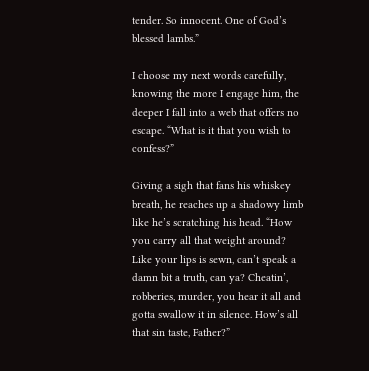tender. So innocent. One of God’s blessed lambs.”

I choose my next words carefully, knowing the more I engage him, the deeper I fall into a web that offers no escape. “What is it that you wish to confess?”

Giving a sigh that fans his whiskey breath, he reaches up a shadowy limb like he’s scratching his head. “How you carry all that weight around? Like your lips is sewn, can’t speak a damn bit a truth, can ya? Cheatin’, robberies, murder, you hear it all and gotta swallow it in silence. How’s all that sin taste, Father?”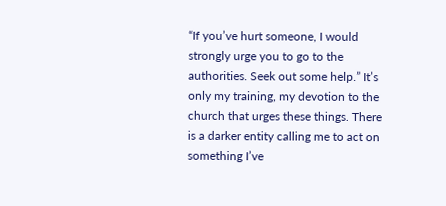“If you’ve hurt someone, I would strongly urge you to go to the authorities. Seek out some help.” It’s only my training, my devotion to the church that urges these things. There is a darker entity calling me to act on something I’ve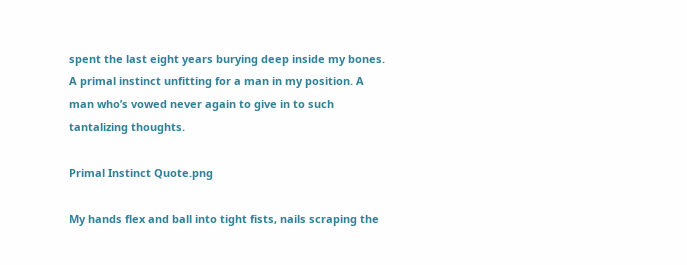spent the last eight years burying deep inside my bones. A primal instinct unfitting for a man in my position. A man who’s vowed never again to give in to such tantalizing thoughts.

Primal Instinct Quote.png

My hands flex and ball into tight fists, nails scraping the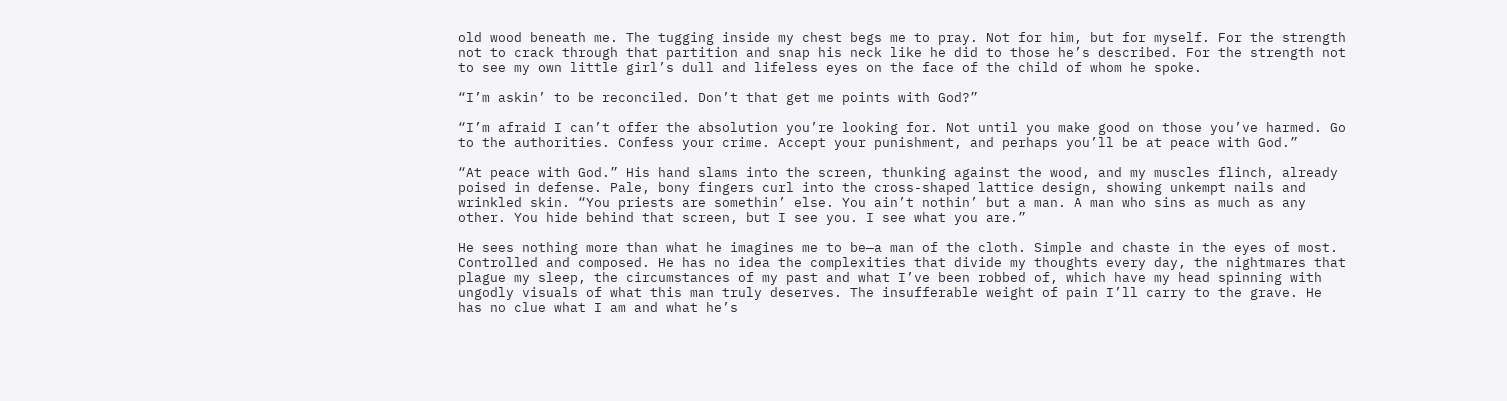old wood beneath me. The tugging inside my chest begs me to pray. Not for him, but for myself. For the strength not to crack through that partition and snap his neck like he did to those he’s described. For the strength not to see my own little girl’s dull and lifeless eyes on the face of the child of whom he spoke.

“I’m askin’ to be reconciled. Don’t that get me points with God?”

“I’m afraid I can’t offer the absolution you’re looking for. Not until you make good on those you’ve harmed. Go to the authorities. Confess your crime. Accept your punishment, and perhaps you’ll be at peace with God.”

“At peace with God.” His hand slams into the screen, thunking against the wood, and my muscles flinch, already poised in defense. Pale, bony fingers curl into the cross-shaped lattice design, showing unkempt nails and wrinkled skin. “You priests are somethin’ else. You ain’t nothin’ but a man. A man who sins as much as any other. You hide behind that screen, but I see you. I see what you are.”

He sees nothing more than what he imagines me to be—a man of the cloth. Simple and chaste in the eyes of most. Controlled and composed. He has no idea the complexities that divide my thoughts every day, the nightmares that plague my sleep, the circumstances of my past and what I’ve been robbed of, which have my head spinning with ungodly visuals of what this man truly deserves. The insufferable weight of pain I’ll carry to the grave. He has no clue what I am and what he’s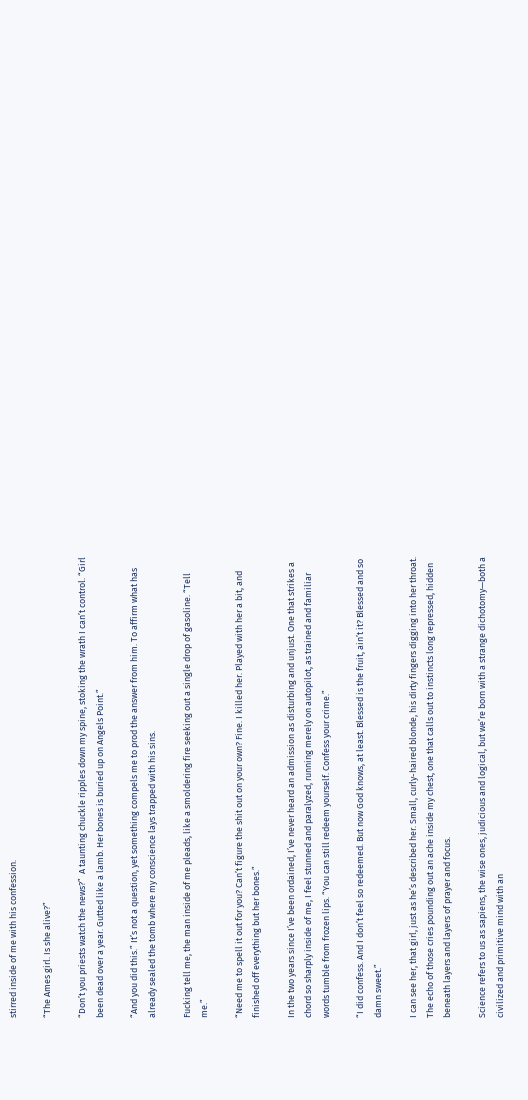stirred inside of me with his confession.

“The Ames girl. Is she alive?”

“Don’t you priests watch the news?”  A taunting chuckle ripples down my spine, stoking the wrath I can’t control. “Girl been dead over a year. Gutted like a lamb. Her bones is buried up on Angels Point.”

“And you did this.” It’s not a question, yet something compels me to prod the answer from him. To affirm what has already sealed the tomb where my conscience lays trapped with his sins.

Fucking tell me, the man inside of me pleads, like a smoldering fire seeking out a single drop of gasoline. “Tell me.”

“Need me to spell it out for you? Can’t figure the shit out on your own? Fine. I killed her. Played with her a bit, and finished off everything but her bones.”

In the two years since I’ve been ordained, I’ve never heard an admission as disturbing and unjust. One that strikes a chord so sharply inside of me, I feel stunned and paralyzed, running merely on autopilot, as trained and familiar words tumble from frozen lips. “You can still redeem yourself. Confess your crime.”

“I did confess. And I don’t feel so redeemed. But now God knows, at least. Blessed is the fruit, ain’t it? Blessed and so damn sweet.”

I can see her, that girl, just as he’s described her. Small, curly-haired blonde, his dirty fingers digging into her throat. The echo of those cries pounding out an ache inside my chest, one that calls out to instincts long repressed, hidden beneath layers and layers of prayer and focus.

Science refers to us as sapiens, the wise ones, judicious and logical, but we’re born with a strange dichotomy—both a civilized and primitive mind with an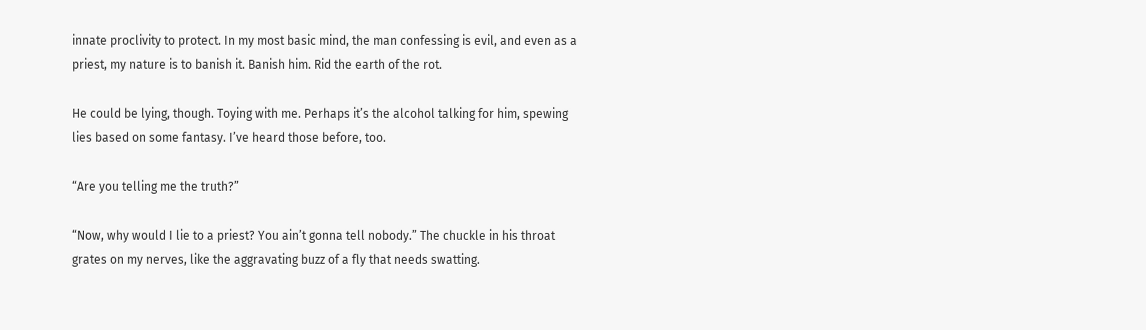innate proclivity to protect. In my most basic mind, the man confessing is evil, and even as a priest, my nature is to banish it. Banish him. Rid the earth of the rot.

He could be lying, though. Toying with me. Perhaps it’s the alcohol talking for him, spewing lies based on some fantasy. I’ve heard those before, too.

“Are you telling me the truth?”

“Now, why would I lie to a priest? You ain’t gonna tell nobody.” The chuckle in his throat grates on my nerves, like the aggravating buzz of a fly that needs swatting.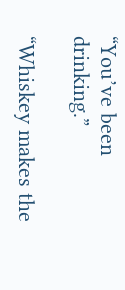“You’ve been drinking.”

“Whiskey makes the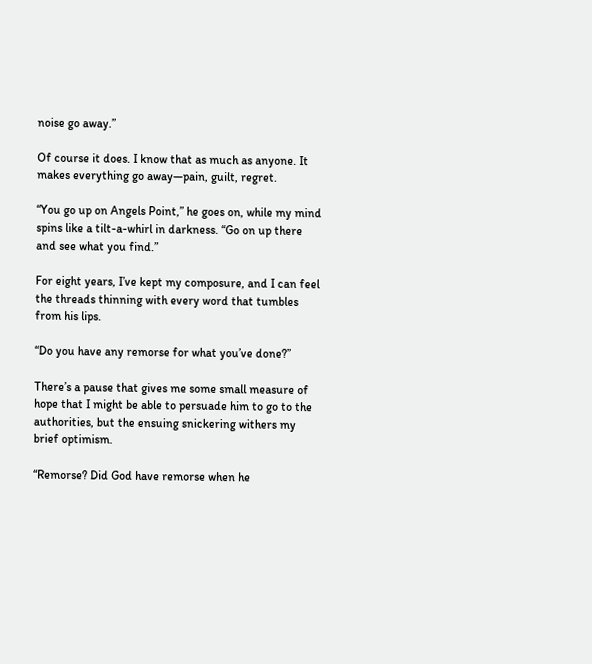noise go away.”

Of course it does. I know that as much as anyone. It makes everything go away—pain, guilt, regret.

“You go up on Angels Point,” he goes on, while my mind spins like a tilt-a-whirl in darkness. “Go on up there and see what you find.”

For eight years, I’ve kept my composure, and I can feel the threads thinning with every word that tumbles from his lips.

“Do you have any remorse for what you’ve done?”

There’s a pause that gives me some small measure of hope that I might be able to persuade him to go to the authorities, but the ensuing snickering withers my brief optimism.

“Remorse? Did God have remorse when he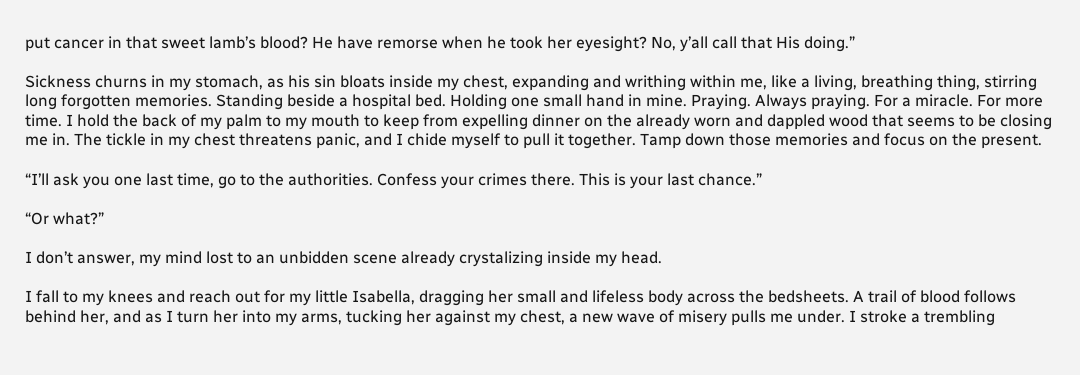put cancer in that sweet lamb’s blood? He have remorse when he took her eyesight? No, y’all call that His doing.”

Sickness churns in my stomach, as his sin bloats inside my chest, expanding and writhing within me, like a living, breathing thing, stirring long forgotten memories. Standing beside a hospital bed. Holding one small hand in mine. Praying. Always praying. For a miracle. For more time. I hold the back of my palm to my mouth to keep from expelling dinner on the already worn and dappled wood that seems to be closing me in. The tickle in my chest threatens panic, and I chide myself to pull it together. Tamp down those memories and focus on the present.

“I’ll ask you one last time, go to the authorities. Confess your crimes there. This is your last chance.”

“Or what?”

I don’t answer, my mind lost to an unbidden scene already crystalizing inside my head.

I fall to my knees and reach out for my little Isabella, dragging her small and lifeless body across the bedsheets. A trail of blood follows behind her, and as I turn her into my arms, tucking her against my chest, a new wave of misery pulls me under. I stroke a trembling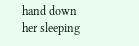hand down her sleeping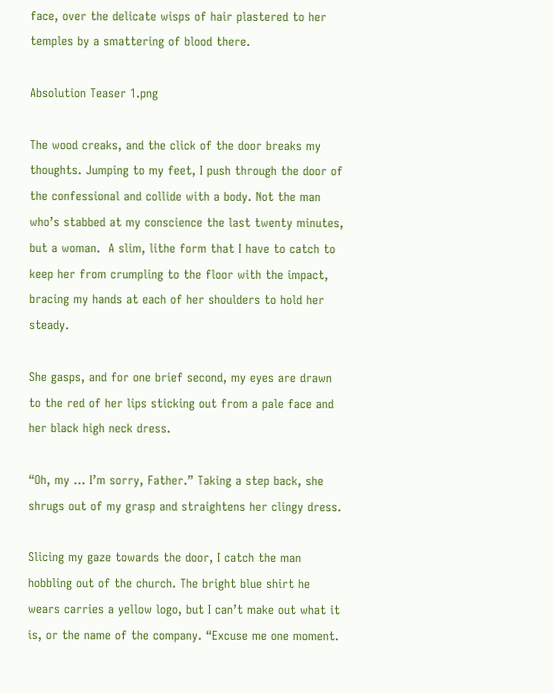face, over the delicate wisps of hair plastered to her temples by a smattering of blood there.

Absolution Teaser 1.png

The wood creaks, and the click of the door breaks my thoughts. Jumping to my feet, I push through the door of the confessional and collide with a body. Not the man who’s stabbed at my conscience the last twenty minutes, but a woman.  A slim, lithe form that I have to catch to keep her from crumpling to the floor with the impact, bracing my hands at each of her shoulders to hold her steady.

She gasps, and for one brief second, my eyes are drawn to the red of her lips sticking out from a pale face and her black high neck dress.

“Oh, my … I’m sorry, Father.” Taking a step back, she shrugs out of my grasp and straightens her clingy dress.

Slicing my gaze towards the door, I catch the man hobbling out of the church. The bright blue shirt he wears carries a yellow logo, but I can’t make out what it is, or the name of the company. “Excuse me one moment.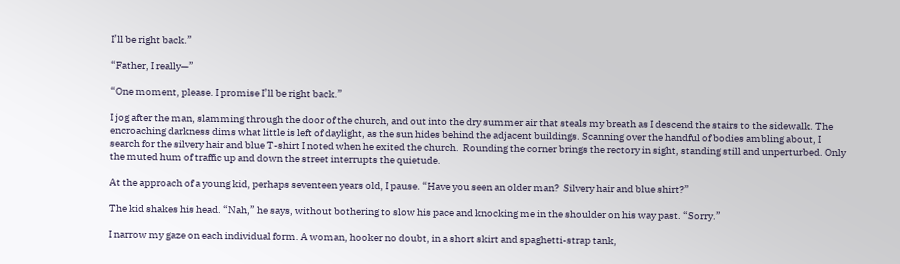I’ll be right back.”

“Father, I really—”

“One moment, please. I promise I’ll be right back.”

I jog after the man, slamming through the door of the church, and out into the dry summer air that steals my breath as I descend the stairs to the sidewalk. The encroaching darkness dims what little is left of daylight, as the sun hides behind the adjacent buildings. Scanning over the handful of bodies ambling about, I search for the silvery hair and blue T-shirt I noted when he exited the church.  Rounding the corner brings the rectory in sight, standing still and unperturbed. Only the muted hum of traffic up and down the street interrupts the quietude.

At the approach of a young kid, perhaps seventeen years old, I pause. “Have you seen an older man?  Silvery hair and blue shirt?”

The kid shakes his head. “Nah,” he says, without bothering to slow his pace and knocking me in the shoulder on his way past. “Sorry.”

I narrow my gaze on each individual form. A woman, hooker no doubt, in a short skirt and spaghetti-strap tank,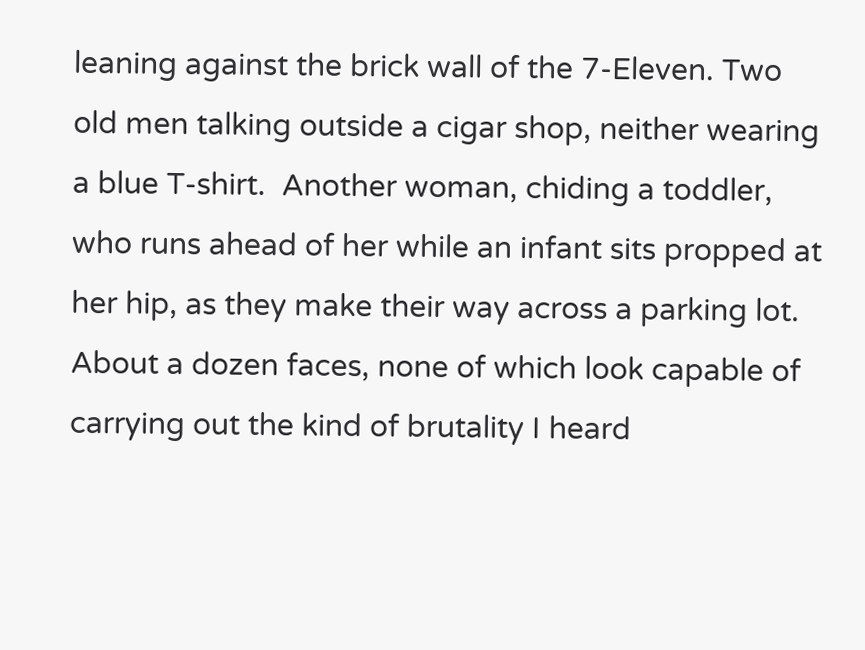leaning against the brick wall of the 7-Eleven. Two old men talking outside a cigar shop, neither wearing a blue T-shirt.  Another woman, chiding a toddler, who runs ahead of her while an infant sits propped at her hip, as they make their way across a parking lot. About a dozen faces, none of which look capable of carrying out the kind of brutality I heard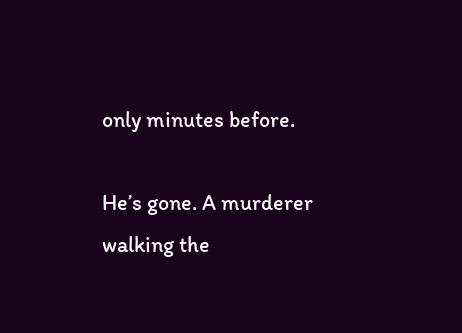only minutes before.

He’s gone. A murderer walking the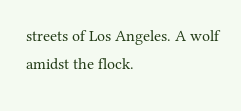streets of Los Angeles. A wolf amidst the flock.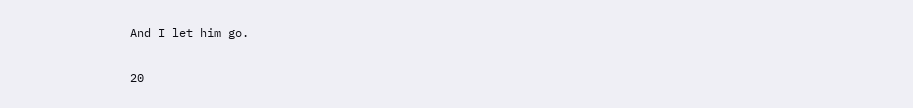And I let him go.

20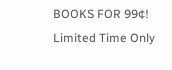BOOKS FOR 99¢!
Limited Time Only